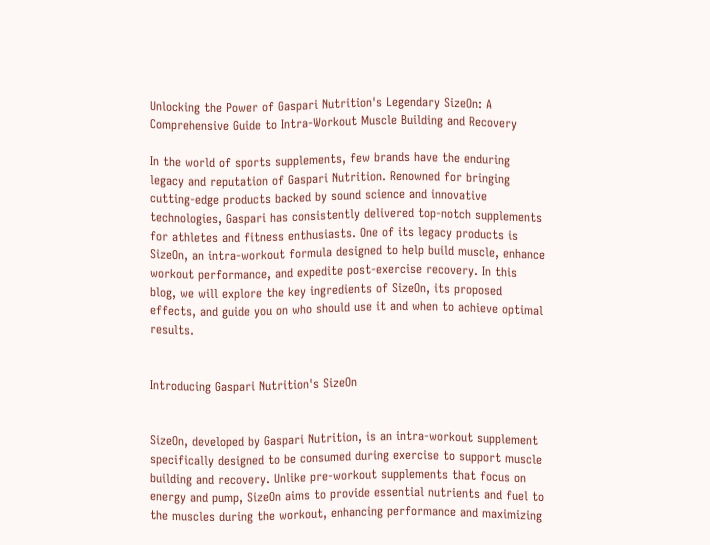Unlocking the Power of Gaspari Nutrition's Legendary SizeOn: A Comprehensive Guide to Intra-Workout Muscle Building and Recovery

In the world of sports supplements, few brands have the enduring legacy and reputation of Gaspari Nutrition. Renowned for bringing cutting-edge products backed by sound science and innovative technologies, Gaspari has consistently delivered top-notch supplements for athletes and fitness enthusiasts. One of its legacy products is SizeOn, an intra-workout formula designed to help build muscle, enhance workout performance, and expedite post-exercise recovery. In this blog, we will explore the key ingredients of SizeOn, its proposed effects, and guide you on who should use it and when to achieve optimal results.


Introducing Gaspari Nutrition's SizeOn


SizeOn, developed by Gaspari Nutrition, is an intra-workout supplement specifically designed to be consumed during exercise to support muscle building and recovery. Unlike pre-workout supplements that focus on energy and pump, SizeOn aims to provide essential nutrients and fuel to the muscles during the workout, enhancing performance and maximizing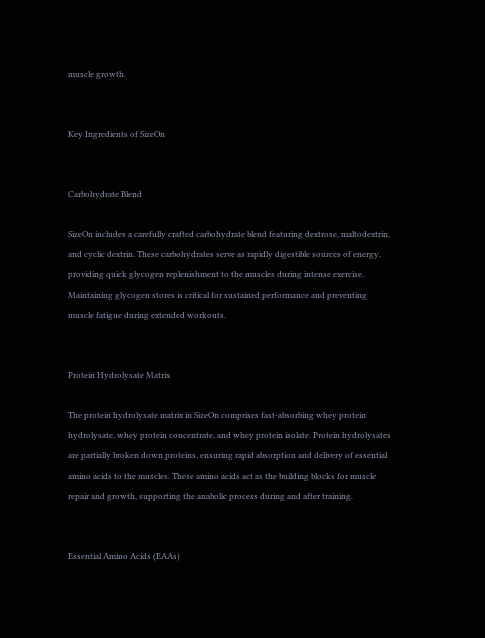muscle growth.


Key Ingredients of SizeOn


Carbohydrate Blend

SizeOn includes a carefully crafted carbohydrate blend featuring dextrose, maltodextrin, and cyclic dextrin. These carbohydrates serve as rapidly digestible sources of energy, providing quick glycogen replenishment to the muscles during intense exercise. Maintaining glycogen stores is critical for sustained performance and preventing muscle fatigue during extended workouts.


Protein Hydrolysate Matrix

The protein hydrolysate matrix in SizeOn comprises fast-absorbing whey protein hydrolysate, whey protein concentrate, and whey protein isolate. Protein hydrolysates are partially broken down proteins, ensuring rapid absorption and delivery of essential amino acids to the muscles. These amino acids act as the building blocks for muscle repair and growth, supporting the anabolic process during and after training.


Essential Amino Acids (EAAs)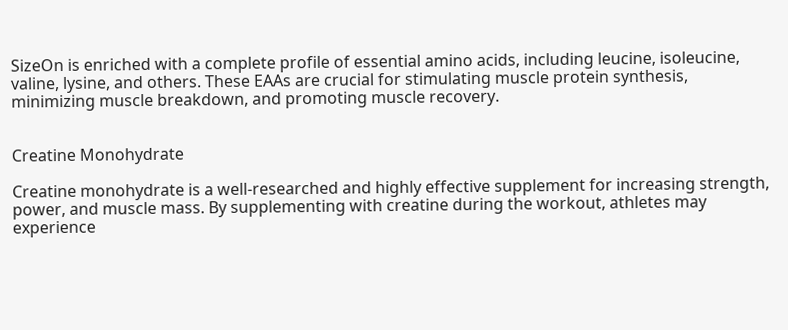SizeOn is enriched with a complete profile of essential amino acids, including leucine, isoleucine, valine, lysine, and others. These EAAs are crucial for stimulating muscle protein synthesis, minimizing muscle breakdown, and promoting muscle recovery.


Creatine Monohydrate

Creatine monohydrate is a well-researched and highly effective supplement for increasing strength, power, and muscle mass. By supplementing with creatine during the workout, athletes may experience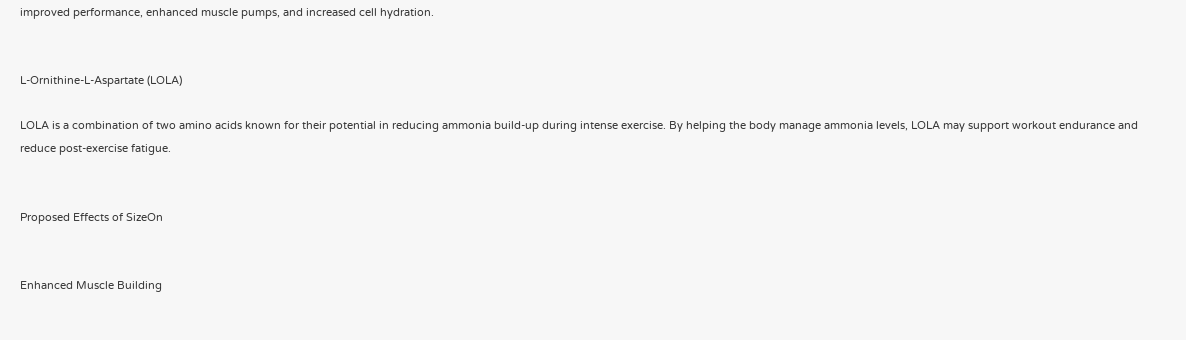improved performance, enhanced muscle pumps, and increased cell hydration.


L-Ornithine-L-Aspartate (LOLA)

LOLA is a combination of two amino acids known for their potential in reducing ammonia build-up during intense exercise. By helping the body manage ammonia levels, LOLA may support workout endurance and reduce post-exercise fatigue.


Proposed Effects of SizeOn


Enhanced Muscle Building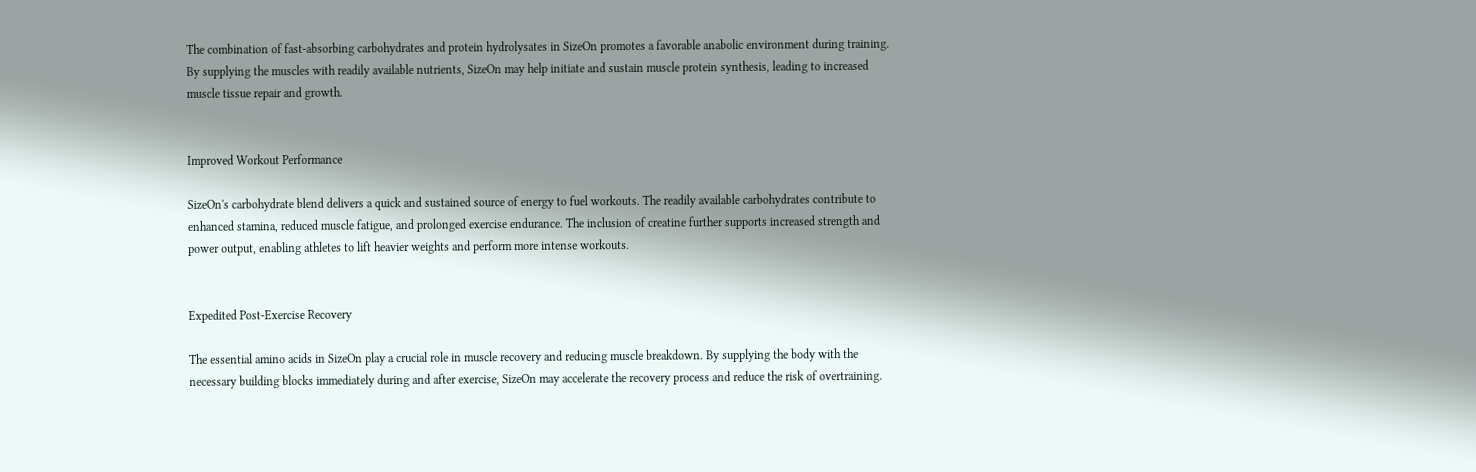The combination of fast-absorbing carbohydrates and protein hydrolysates in SizeOn promotes a favorable anabolic environment during training. By supplying the muscles with readily available nutrients, SizeOn may help initiate and sustain muscle protein synthesis, leading to increased muscle tissue repair and growth.


Improved Workout Performance

SizeOn's carbohydrate blend delivers a quick and sustained source of energy to fuel workouts. The readily available carbohydrates contribute to enhanced stamina, reduced muscle fatigue, and prolonged exercise endurance. The inclusion of creatine further supports increased strength and power output, enabling athletes to lift heavier weights and perform more intense workouts.


Expedited Post-Exercise Recovery

The essential amino acids in SizeOn play a crucial role in muscle recovery and reducing muscle breakdown. By supplying the body with the necessary building blocks immediately during and after exercise, SizeOn may accelerate the recovery process and reduce the risk of overtraining.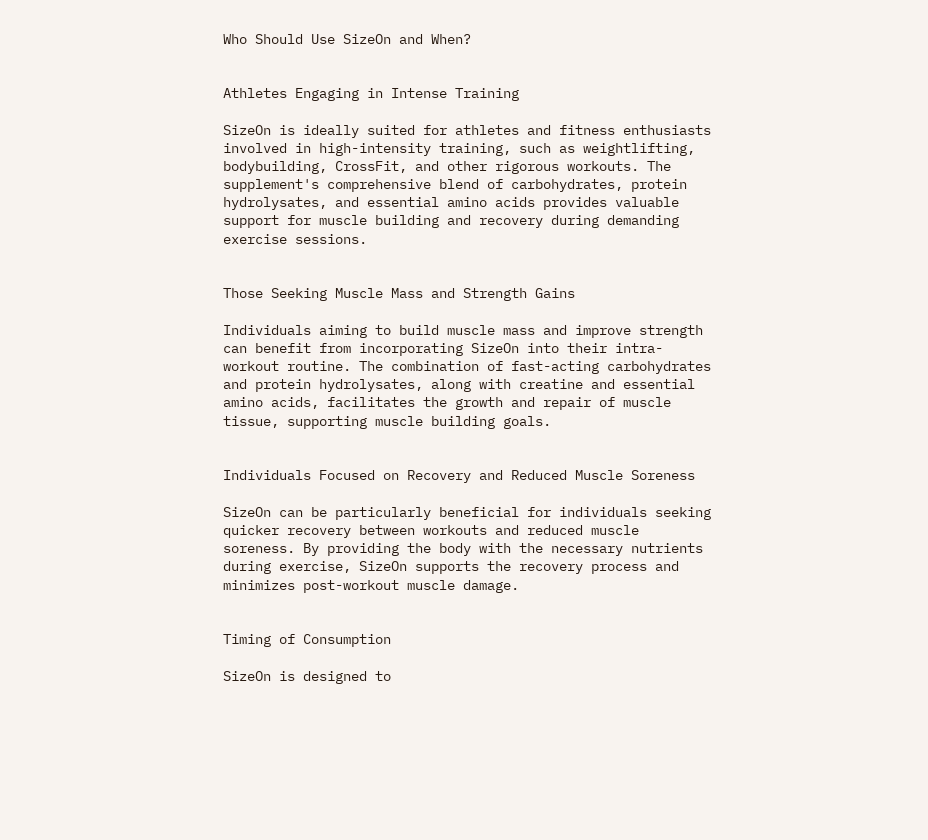Who Should Use SizeOn and When?


Athletes Engaging in Intense Training

SizeOn is ideally suited for athletes and fitness enthusiasts involved in high-intensity training, such as weightlifting, bodybuilding, CrossFit, and other rigorous workouts. The supplement's comprehensive blend of carbohydrates, protein hydrolysates, and essential amino acids provides valuable support for muscle building and recovery during demanding exercise sessions.


Those Seeking Muscle Mass and Strength Gains

Individuals aiming to build muscle mass and improve strength can benefit from incorporating SizeOn into their intra-workout routine. The combination of fast-acting carbohydrates and protein hydrolysates, along with creatine and essential amino acids, facilitates the growth and repair of muscle tissue, supporting muscle building goals.


Individuals Focused on Recovery and Reduced Muscle Soreness

SizeOn can be particularly beneficial for individuals seeking quicker recovery between workouts and reduced muscle soreness. By providing the body with the necessary nutrients during exercise, SizeOn supports the recovery process and minimizes post-workout muscle damage.


Timing of Consumption

SizeOn is designed to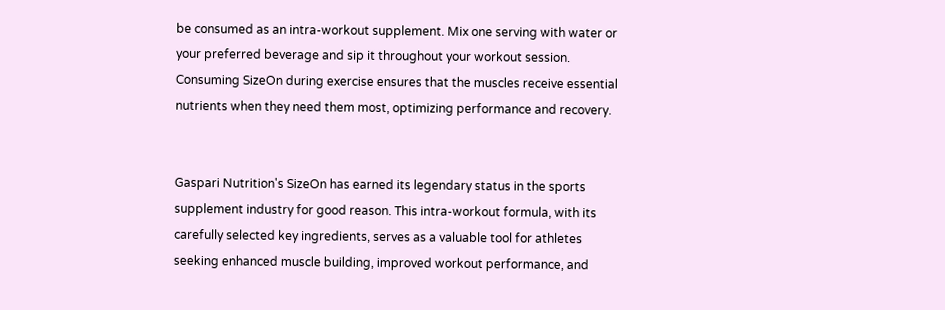be consumed as an intra-workout supplement. Mix one serving with water or your preferred beverage and sip it throughout your workout session. Consuming SizeOn during exercise ensures that the muscles receive essential nutrients when they need them most, optimizing performance and recovery.


Gaspari Nutrition's SizeOn has earned its legendary status in the sports supplement industry for good reason. This intra-workout formula, with its carefully selected key ingredients, serves as a valuable tool for athletes seeking enhanced muscle building, improved workout performance, and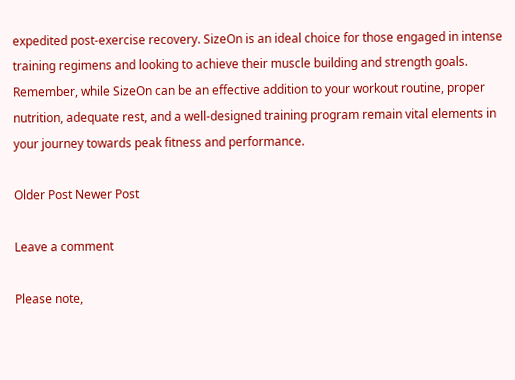expedited post-exercise recovery. SizeOn is an ideal choice for those engaged in intense training regimens and looking to achieve their muscle building and strength goals. Remember, while SizeOn can be an effective addition to your workout routine, proper nutrition, adequate rest, and a well-designed training program remain vital elements in your journey towards peak fitness and performance.

Older Post Newer Post

Leave a comment

Please note,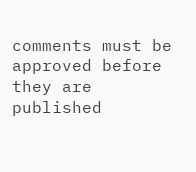comments must be approved before they are published